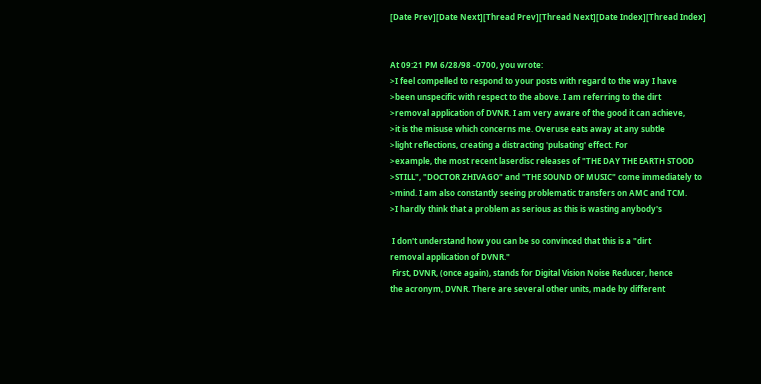[Date Prev][Date Next][Thread Prev][Thread Next][Date Index][Thread Index]


At 09:21 PM 6/28/98 -0700, you wrote:
>I feel compelled to respond to your posts with regard to the way I have
>been unspecific with respect to the above. I am referring to the dirt
>removal application of DVNR. I am very aware of the good it can achieve,
>it is the misuse which concerns me. Overuse eats away at any subtle
>light reflections, creating a distracting 'pulsating' effect. For
>example, the most recent laserdisc releases of "THE DAY THE EARTH STOOD
>STILL", "DOCTOR ZHIVAGO" and "THE SOUND OF MUSIC" come immediately to
>mind. I am also constantly seeing problematic transfers on AMC and TCM.
>I hardly think that a problem as serious as this is wasting anybody's

 I don't understand how you can be so convinced that this is a "dirt
removal application of DVNR."
 First, DVNR, (once again), stands for Digital Vision Noise Reducer, hence
the acronym, DVNR. There are several other units, made by different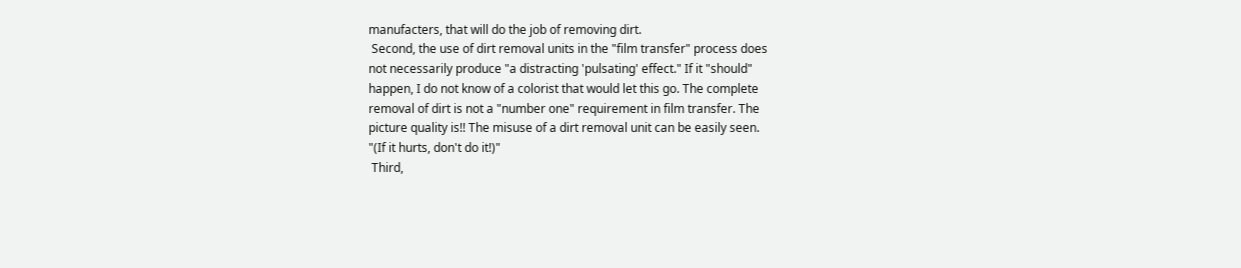manufacters, that will do the job of removing dirt.
 Second, the use of dirt removal units in the "film transfer" process does
not necessarily produce "a distracting 'pulsating' effect." If it "should"
happen, I do not know of a colorist that would let this go. The complete
removal of dirt is not a "number one" requirement in film transfer. The
picture quality is!! The misuse of a dirt removal unit can be easily seen.
"(If it hurts, don't do it!)"
 Third,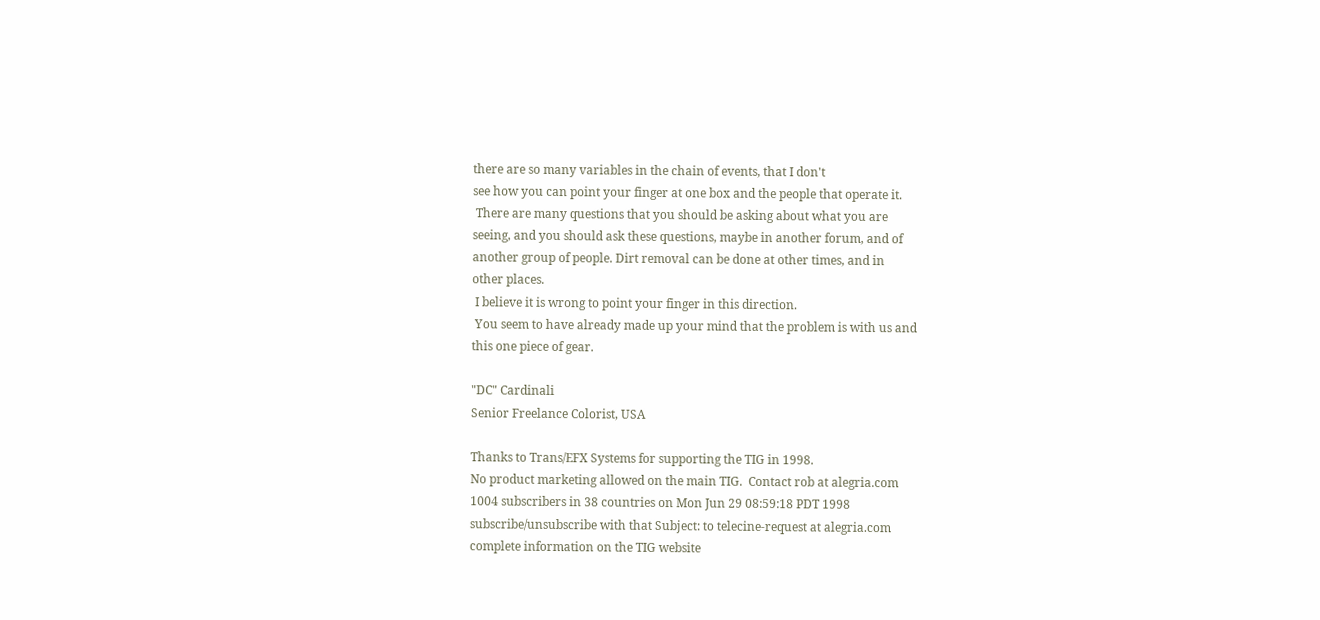there are so many variables in the chain of events, that I don't
see how you can point your finger at one box and the people that operate it.
 There are many questions that you should be asking about what you are
seeing, and you should ask these questions, maybe in another forum, and of
another group of people. Dirt removal can be done at other times, and in
other places.
 I believe it is wrong to point your finger in this direction.
 You seem to have already made up your mind that the problem is with us and
this one piece of gear.

"DC" Cardinali
Senior Freelance Colorist, USA

Thanks to Trans/EFX Systems for supporting the TIG in 1998.
No product marketing allowed on the main TIG.  Contact rob at alegria.com
1004 subscribers in 38 countries on Mon Jun 29 08:59:18 PDT 1998
subscribe/unsubscribe with that Subject: to telecine-request at alegria.com
complete information on the TIG website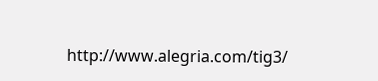http://www.alegria.com/tig3/